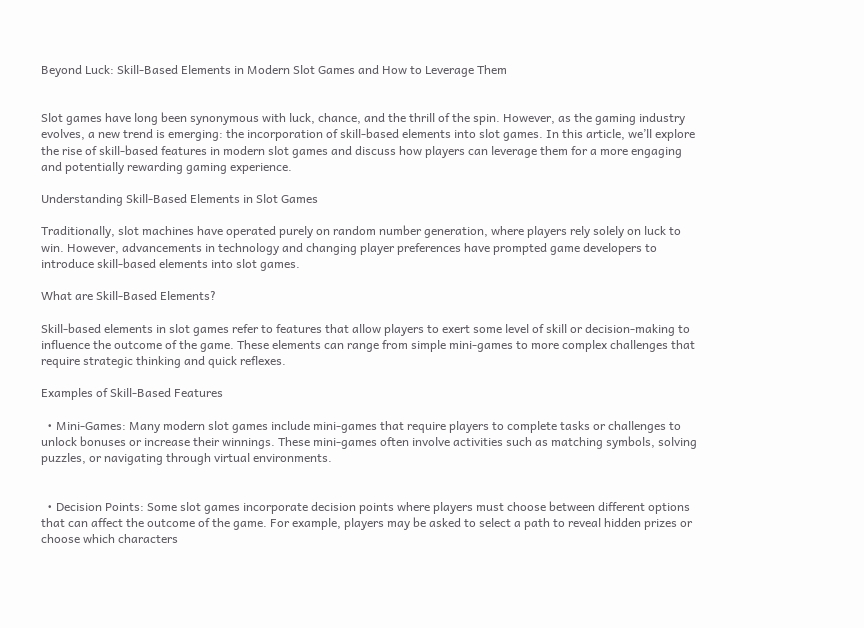Beyond Luck: Skill-Based Elements in Modern Slot Games and How to Leverage Them


Slot games have long been synonymous with luck, chance, and the thrill of the spin. However, as the gaming industry evolves, a new trend is emerging: the incorporation of skill-based elements into slot games. In this article, we’ll explore the rise of skill-based features in modern slot games and discuss how players can leverage them for a more engaging and potentially rewarding gaming experience.

Understanding Skill-Based Elements in Slot Games

Traditionally, slot machines have operated purely on random number generation, where players rely solely on luck to win. However, advancements in technology and changing player preferences have prompted game developers to introduce skill-based elements into slot games.

What are Skill-Based Elements?

Skill-based elements in slot games refer to features that allow players to exert some level of skill or decision-making to influence the outcome of the game. These elements can range from simple mini-games to more complex challenges that require strategic thinking and quick reflexes.

Examples of Skill-Based Features

  • Mini-Games: Many modern slot games include mini-games that require players to complete tasks or challenges to unlock bonuses or increase their winnings. These mini-games often involve activities such as matching symbols, solving puzzles, or navigating through virtual environments.


  • Decision Points: Some slot games incorporate decision points where players must choose between different options that can affect the outcome of the game. For example, players may be asked to select a path to reveal hidden prizes or choose which characters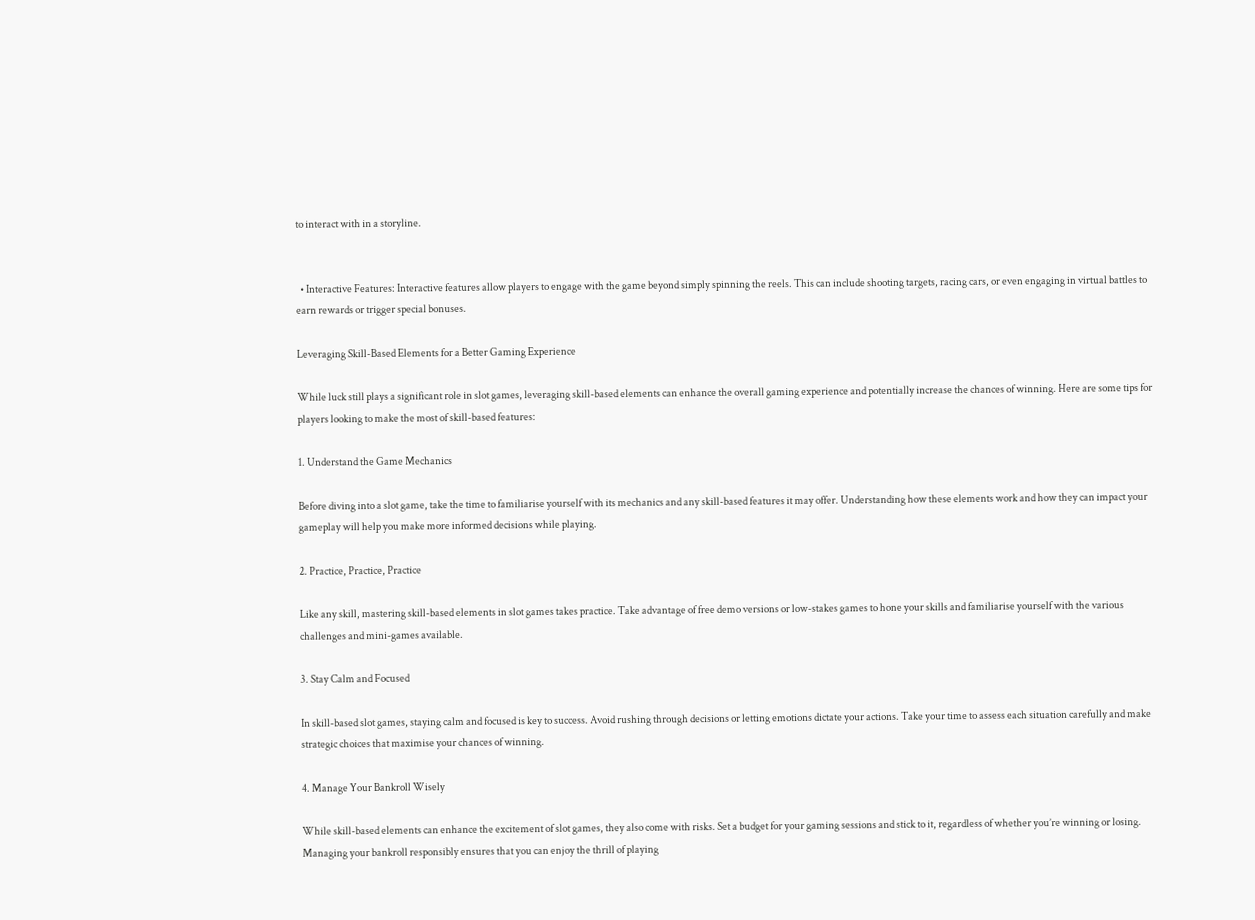to interact with in a storyline.


  • Interactive Features: Interactive features allow players to engage with the game beyond simply spinning the reels. This can include shooting targets, racing cars, or even engaging in virtual battles to earn rewards or trigger special bonuses.

Leveraging Skill-Based Elements for a Better Gaming Experience

While luck still plays a significant role in slot games, leveraging skill-based elements can enhance the overall gaming experience and potentially increase the chances of winning. Here are some tips for players looking to make the most of skill-based features:

1. Understand the Game Mechanics

Before diving into a slot game, take the time to familiarise yourself with its mechanics and any skill-based features it may offer. Understanding how these elements work and how they can impact your gameplay will help you make more informed decisions while playing.

2. Practice, Practice, Practice

Like any skill, mastering skill-based elements in slot games takes practice. Take advantage of free demo versions or low-stakes games to hone your skills and familiarise yourself with the various challenges and mini-games available.

3. Stay Calm and Focused

In skill-based slot games, staying calm and focused is key to success. Avoid rushing through decisions or letting emotions dictate your actions. Take your time to assess each situation carefully and make strategic choices that maximise your chances of winning.

4. Manage Your Bankroll Wisely

While skill-based elements can enhance the excitement of slot games, they also come with risks. Set a budget for your gaming sessions and stick to it, regardless of whether you’re winning or losing. Managing your bankroll responsibly ensures that you can enjoy the thrill of playing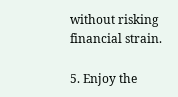without risking financial strain.

5. Enjoy the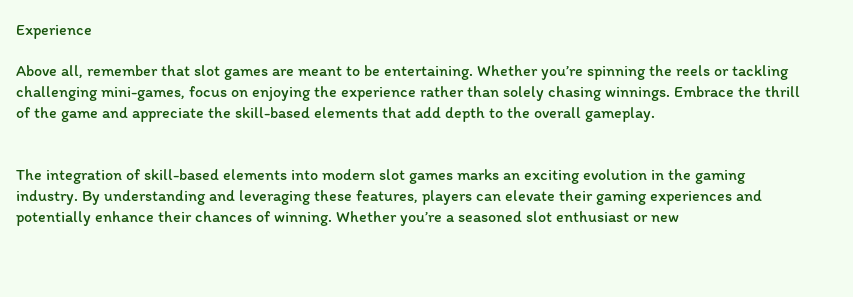Experience

Above all, remember that slot games are meant to be entertaining. Whether you’re spinning the reels or tackling challenging mini-games, focus on enjoying the experience rather than solely chasing winnings. Embrace the thrill of the game and appreciate the skill-based elements that add depth to the overall gameplay.


The integration of skill-based elements into modern slot games marks an exciting evolution in the gaming industry. By understanding and leveraging these features, players can elevate their gaming experiences and potentially enhance their chances of winning. Whether you’re a seasoned slot enthusiast or new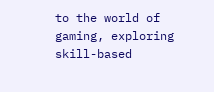to the world of gaming, exploring skill-based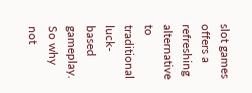slot games offers a refreshing alternative to traditional luck-based gameplay. So why not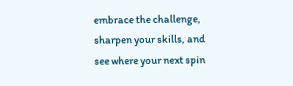embrace the challenge, sharpen your skills, and see where your next spin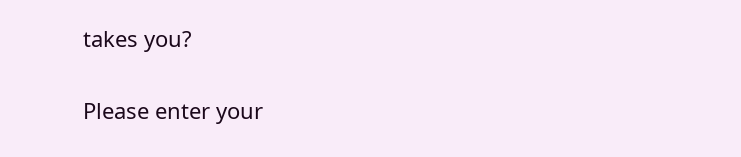takes you?


Please enter your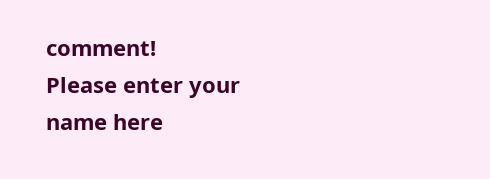comment!
Please enter your name here